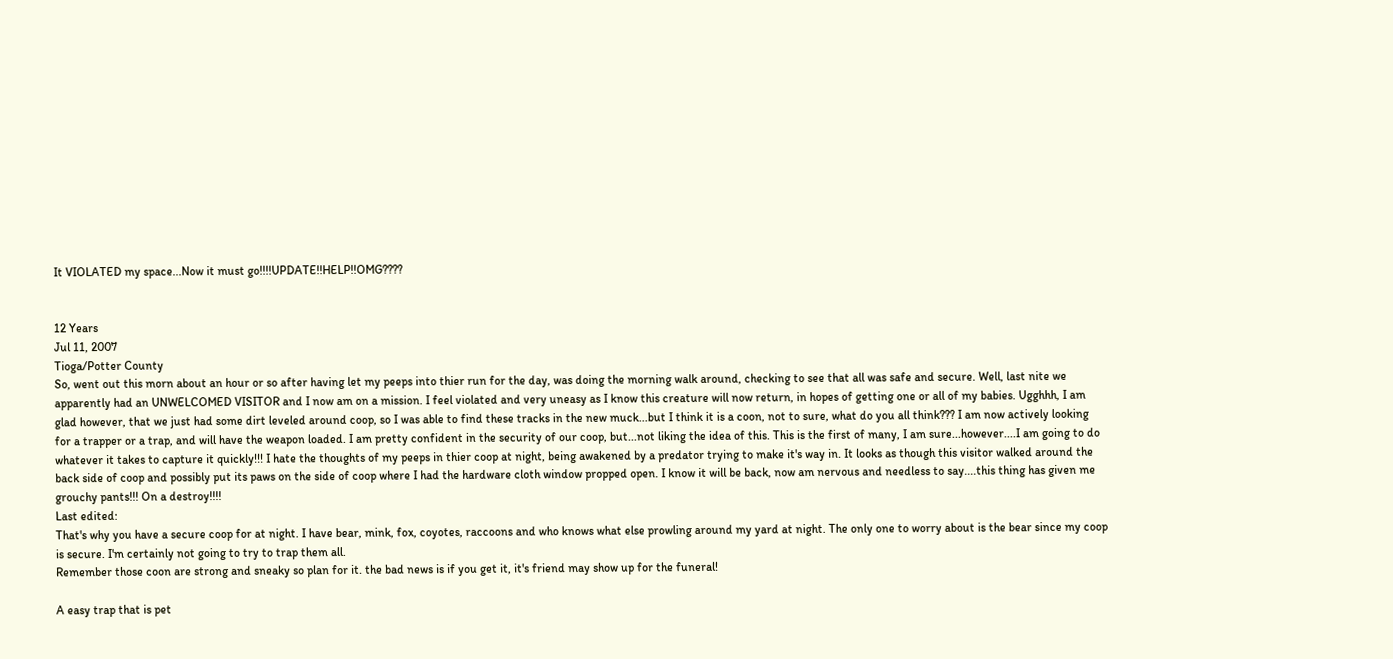It VIOLATED my space...Now it must go!!!!UPDATE!!HELP!!OMG????


12 Years
Jul 11, 2007
Tioga/Potter County
So, went out this morn about an hour or so after having let my peeps into thier run for the day, was doing the morning walk around, checking to see that all was safe and secure. Well, last nite we apparently had an UNWELCOMED VISITOR and I now am on a mission. I feel violated and very uneasy as I know this creature will now return, in hopes of getting one or all of my babies. Ugghhh, I am glad however, that we just had some dirt leveled around coop, so I was able to find these tracks in the new muck...but I think it is a coon, not to sure, what do you all think??? I am now actively looking for a trapper or a trap, and will have the weapon loaded. I am pretty confident in the security of our coop, but...not liking the idea of this. This is the first of many, I am sure...however....I am going to do whatever it takes to capture it quickly!!! I hate the thoughts of my peeps in thier coop at night, being awakened by a predator trying to make it's way in. It looks as though this visitor walked around the back side of coop and possibly put its paws on the side of coop where I had the hardware cloth window propped open. I know it will be back, now am nervous and needless to say....this thing has given me grouchy pants!!! On a destroy!!!!
Last edited:
That's why you have a secure coop for at night. I have bear, mink, fox, coyotes, raccoons and who knows what else prowling around my yard at night. The only one to worry about is the bear since my coop is secure. I'm certainly not going to try to trap them all.
Remember those coon are strong and sneaky so plan for it. the bad news is if you get it, it's friend may show up for the funeral!

A easy trap that is pet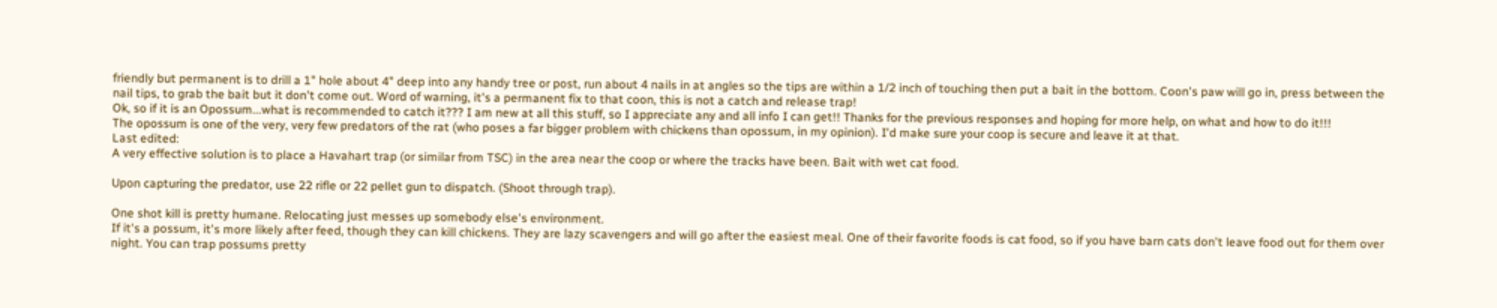friendly but permanent is to drill a 1" hole about 4" deep into any handy tree or post, run about 4 nails in at angles so the tips are within a 1/2 inch of touching then put a bait in the bottom. Coon's paw will go in, press between the nail tips, to grab the bait but it don't come out. Word of warning, it's a permanent fix to that coon, this is not a catch and release trap!
Ok, so if it is an Opossum...what is recommended to catch it??? I am new at all this stuff, so I appreciate any and all info I can get!! Thanks for the previous responses and hoping for more help, on what and how to do it!!!
The opossum is one of the very, very few predators of the rat (who poses a far bigger problem with chickens than opossum, in my opinion). I'd make sure your coop is secure and leave it at that.
Last edited:
A very effective solution is to place a Havahart trap (or similar from TSC) in the area near the coop or where the tracks have been. Bait with wet cat food.

Upon capturing the predator, use 22 rifle or 22 pellet gun to dispatch. (Shoot through trap).

One shot kill is pretty humane. Relocating just messes up somebody else's environment.
If it's a possum, it's more likely after feed, though they can kill chickens. They are lazy scavengers and will go after the easiest meal. One of their favorite foods is cat food, so if you have barn cats don't leave food out for them over night. You can trap possums pretty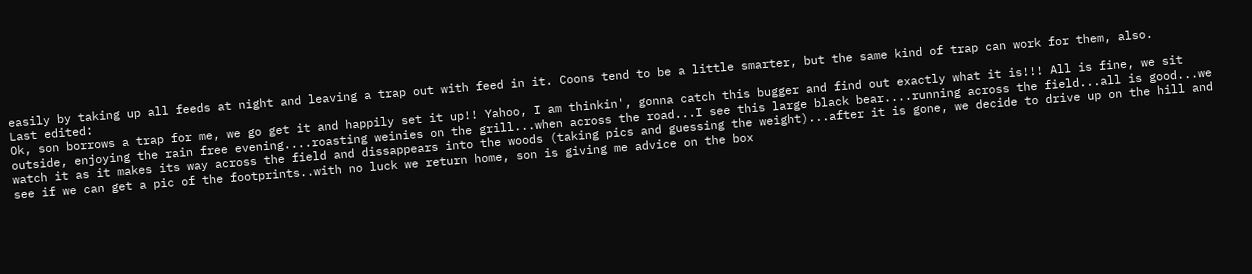easily by taking up all feeds at night and leaving a trap out with feed in it. Coons tend to be a little smarter, but the same kind of trap can work for them, also.
Last edited:
Ok, son borrows a trap for me, we go get it and happily set it up!! Yahoo, I am thinkin', gonna catch this bugger and find out exactly what it is!!! All is fine, we sit outside, enjoying the rain free evening....roasting weinies on the grill...when across the road...I see this large black bear....running across the field...all is good...we watch it as it makes its way across the field and dissappears into the woods (taking pics and guessing the weight)...after it is gone, we decide to drive up on the hill and see if we can get a pic of the footprints..with no luck we return home, son is giving me advice on the box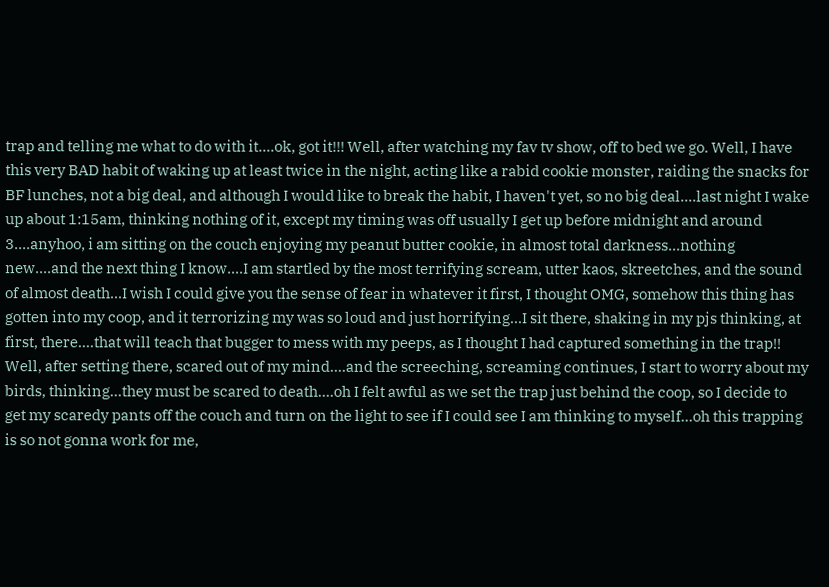trap and telling me what to do with it....ok, got it!!! Well, after watching my fav tv show, off to bed we go. Well, I have this very BAD habit of waking up at least twice in the night, acting like a rabid cookie monster, raiding the snacks for BF lunches, not a big deal, and although I would like to break the habit, I haven't yet, so no big deal....last night I wake up about 1:15am, thinking nothing of it, except my timing was off usually I get up before midnight and around 3....anyhoo, i am sitting on the couch enjoying my peanut butter cookie, in almost total darkness...nothing new....and the next thing I know....I am startled by the most terrifying scream, utter kaos, skreetches, and the sound of almost death...I wish I could give you the sense of fear in whatever it first, I thought OMG, somehow this thing has gotten into my coop, and it terrorizing my was so loud and just horrifying...I sit there, shaking in my pjs thinking, at first, there....that will teach that bugger to mess with my peeps, as I thought I had captured something in the trap!! Well, after setting there, scared out of my mind....and the screeching, screaming continues, I start to worry about my birds, thinking...they must be scared to death....oh I felt awful as we set the trap just behind the coop, so I decide to get my scaredy pants off the couch and turn on the light to see if I could see I am thinking to myself...oh this trapping is so not gonna work for me,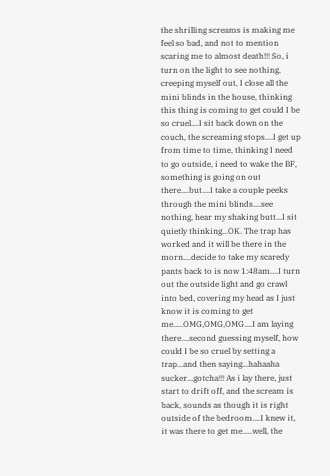the shrilling screams is making me feel so bad, and not to mention scaring me to almost death!!! So, i turn on the light to see nothing, creeping myself out, I close all the mini blinds in the house, thinking this thing is coming to get could I be so cruel....I sit back down on the couch, the screaming stops....I get up from time to time, thinking I need to go outside, i need to wake the BF, something is going on out there....but....I take a couple peeks through the mini blinds....see nothing, hear my shaking butt...I sit quietly thinking...OK. The trap has worked and it will be there in the morn....decide to take my scaredy pants back to is now 1:48am....I turn out the outside light and go crawl into bed, covering my head as I just know it is coming to get me.....OMG,OMG,OMG....I am laying there....second guessing myself, how could I be so cruel by setting a trap...and then saying...hahaaha sucker...gotcha!!! As i lay there, just start to drift off, and the scream is back, sounds as though it is right outside of the bedroom....I knew it, it was there to get me.....well, the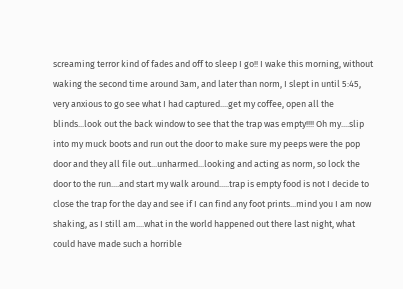screaming terror kind of fades and off to sleep I go!! I wake this morning, without waking the second time around 3am, and later than norm, I slept in until 5:45, very anxious to go see what I had captured....get my coffee, open all the blinds...look out the back window to see that the trap was empty!!!! Oh my....slip into my muck boots and run out the door to make sure my peeps were the pop door and they all file out...unharmed...looking and acting as norm, so lock the door to the run....and start my walk around.....trap is empty food is not I decide to close the trap for the day and see if I can find any foot prints...mind you I am now shaking, as I still am....what in the world happened out there last night, what could have made such a horrible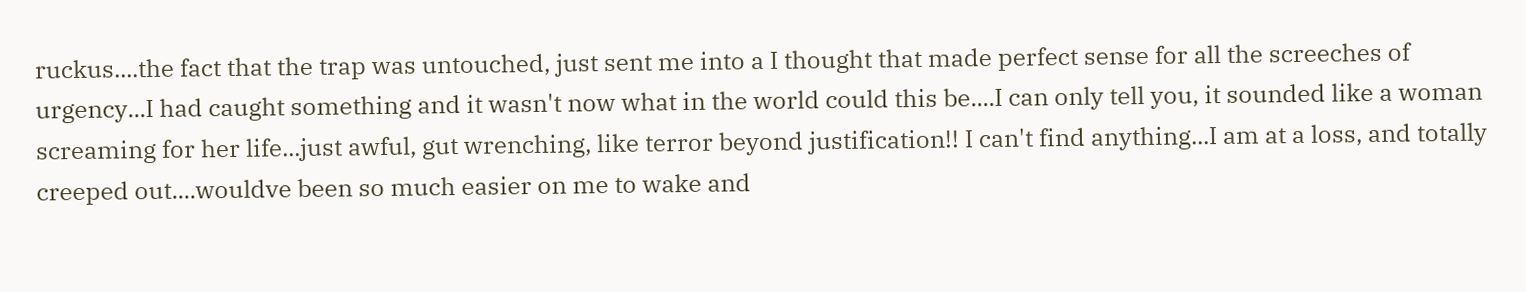ruckus....the fact that the trap was untouched, just sent me into a I thought that made perfect sense for all the screeches of urgency...I had caught something and it wasn't now what in the world could this be....I can only tell you, it sounded like a woman screaming for her life...just awful, gut wrenching, like terror beyond justification!! I can't find anything...I am at a loss, and totally creeped out....wouldve been so much easier on me to wake and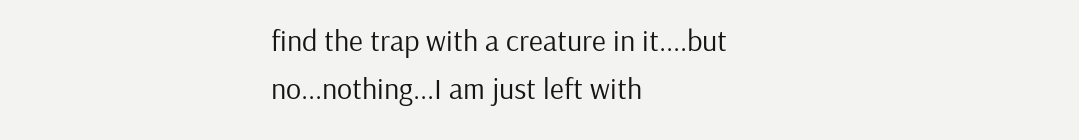find the trap with a creature in it....but no...nothing...I am just left with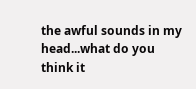the awful sounds in my head...what do you think it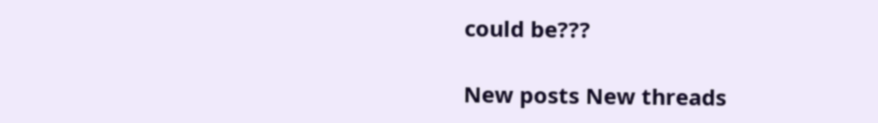could be???

New posts New threads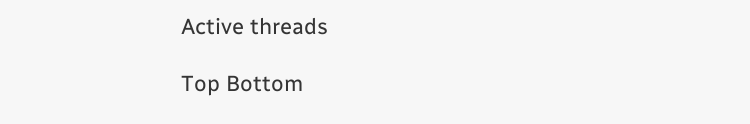Active threads

Top Bottom